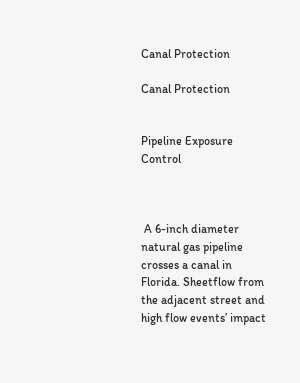Canal Protection

Canal Protection


Pipeline Exposure Control



 A 6-inch diameter natural gas pipeline crosses a canal in Florida. Sheetflow from the adjacent street and high flow events’ impact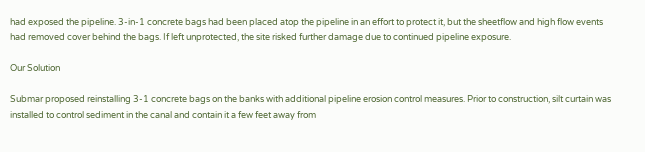had exposed the pipeline. 3-in-1 concrete bags had been placed atop the pipeline in an effort to protect it, but the sheetflow and high flow events had removed cover behind the bags. If left unprotected, the site risked further damage due to continued pipeline exposure.

Our Solution

Submar proposed reinstalling 3-1 concrete bags on the banks with additional pipeline erosion control measures. Prior to construction, silt curtain was installed to control sediment in the canal and contain it a few feet away from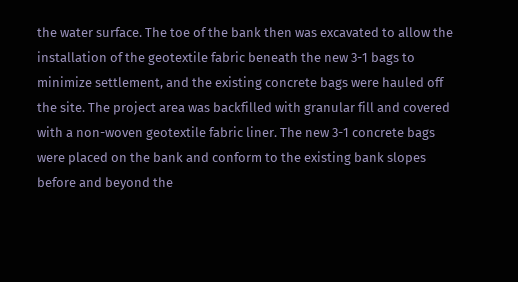the water surface. The toe of the bank then was excavated to allow the installation of the geotextile fabric beneath the new 3-1 bags to minimize settlement, and the existing concrete bags were hauled off the site. The project area was backfilled with granular fill and covered with a non-woven geotextile fabric liner. The new 3-1 concrete bags were placed on the bank and conform to the existing bank slopes before and beyond the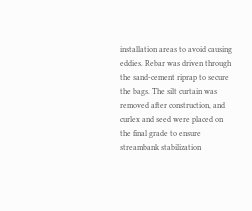installation areas to avoid causing eddies. Rebar was driven through the sand-cement riprap to secure the bags. The silt curtain was removed after construction, and curlex and seed were placed on the final grade to ensure streambank stabilization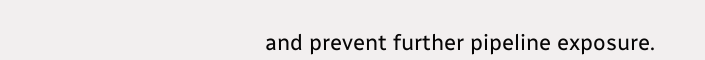and prevent further pipeline exposure.